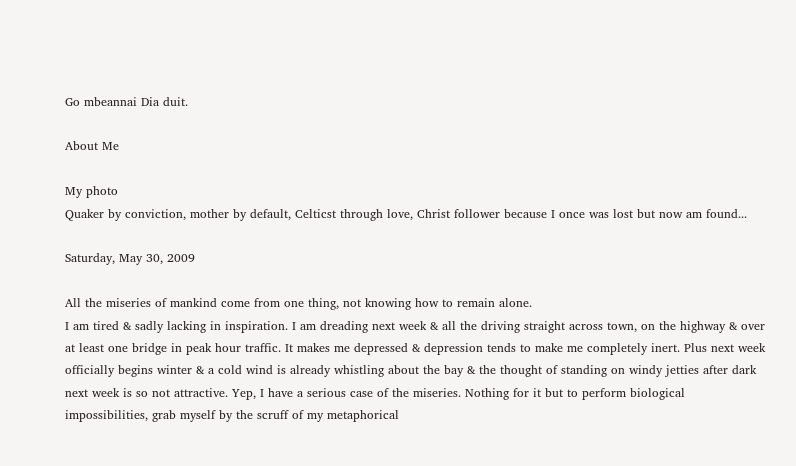Go mbeannai Dia duit.

About Me

My photo
Quaker by conviction, mother by default, Celticst through love, Christ follower because I once was lost but now am found...

Saturday, May 30, 2009

All the miseries of mankind come from one thing, not knowing how to remain alone.
I am tired & sadly lacking in inspiration. I am dreading next week & all the driving straight across town, on the highway & over at least one bridge in peak hour traffic. It makes me depressed & depression tends to make me completely inert. Plus next week officially begins winter & a cold wind is already whistling about the bay & the thought of standing on windy jetties after dark next week is so not attractive. Yep, I have a serious case of the miseries. Nothing for it but to perform biological impossibilities, grab myself by the scruff of my metaphorical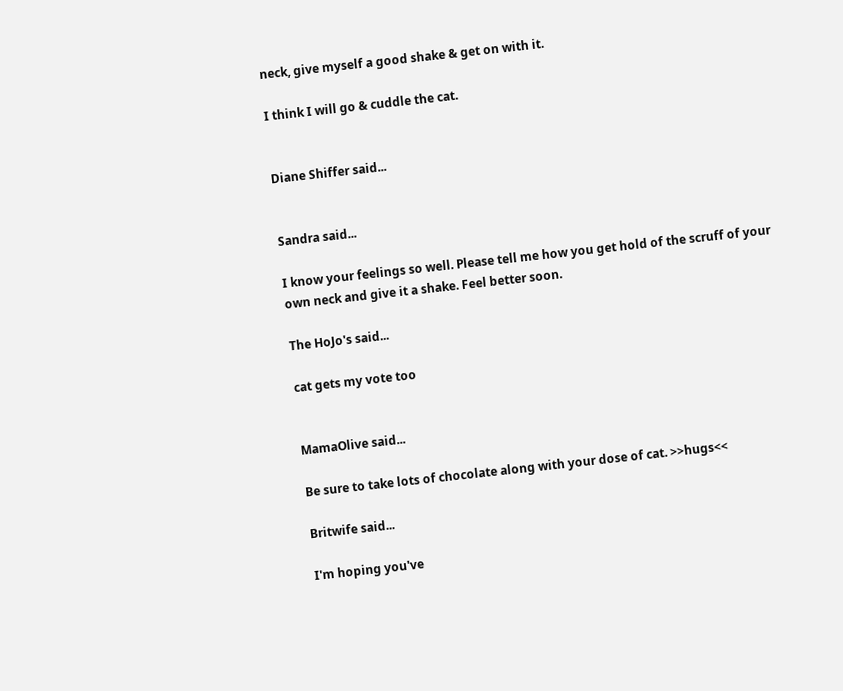neck, give myself a good shake & get on with it.

I think I will go & cuddle the cat.


Diane Shiffer said...


Sandra said...

I know your feelings so well. Please tell me how you get hold of the scruff of your own neck and give it a shake. Feel better soon.

The HoJo's said...

cat gets my vote too


MamaOlive said...

Be sure to take lots of chocolate along with your dose of cat. >>hugs<<

Britwife said...

I'm hoping you've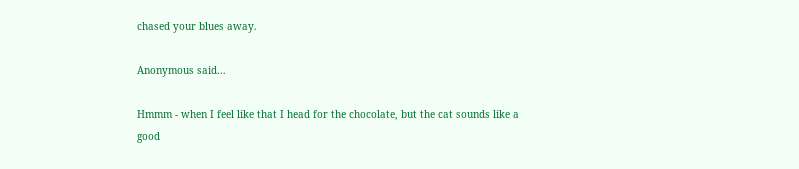chased your blues away.

Anonymous said...

Hmmm - when I feel like that I head for the chocolate, but the cat sounds like a good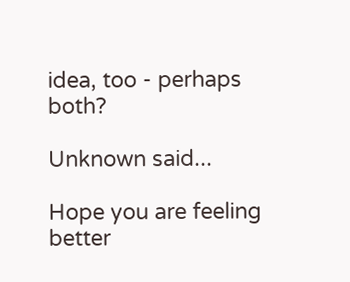idea, too - perhaps both?

Unknown said...

Hope you are feeling better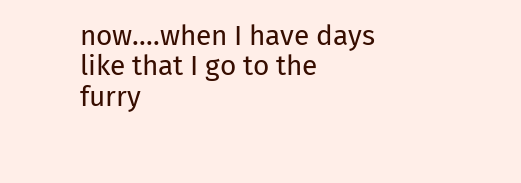now....when I have days like that I go to the furry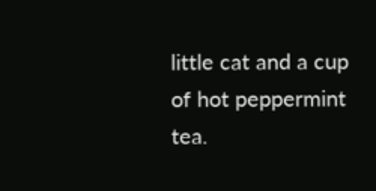little cat and a cup of hot peppermint tea.